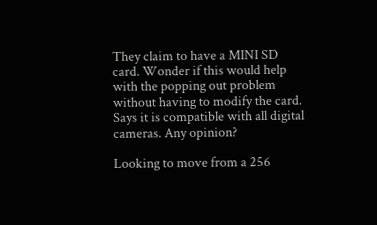They claim to have a MINI SD card. Wonder if this would help with the popping out problem without having to modify the card. Says it is compatible with all digital cameras. Any opinion?

Looking to move from a 256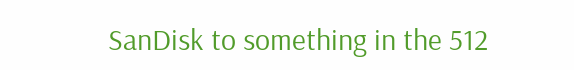SanDisk to something in the 512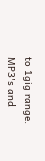to 1gig range. MP3's and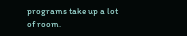programs take up a lot of room.